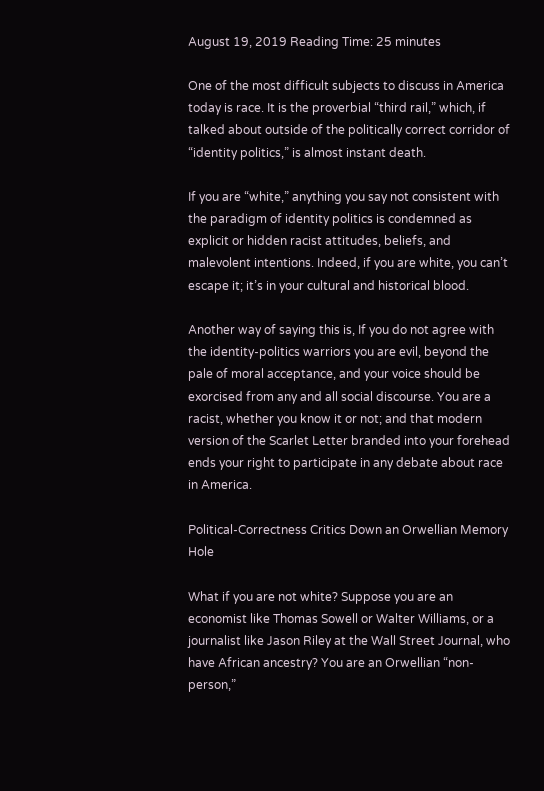August 19, 2019 Reading Time: 25 minutes

One of the most difficult subjects to discuss in America today is race. It is the proverbial “third rail,” which, if talked about outside of the politically correct corridor of “identity politics,” is almost instant death.

If you are “white,” anything you say not consistent with the paradigm of identity politics is condemned as explicit or hidden racist attitudes, beliefs, and malevolent intentions. Indeed, if you are white, you can’t escape it; it’s in your cultural and historical blood.

Another way of saying this is, If you do not agree with the identity-politics warriors you are evil, beyond the pale of moral acceptance, and your voice should be exorcised from any and all social discourse. You are a racist, whether you know it or not; and that modern version of the Scarlet Letter branded into your forehead ends your right to participate in any debate about race in America.

Political-Correctness Critics Down an Orwellian Memory Hole

What if you are not white? Suppose you are an economist like Thomas Sowell or Walter Williams, or a journalist like Jason Riley at the Wall Street Journal, who have African ancestry? You are an Orwellian “non-person,”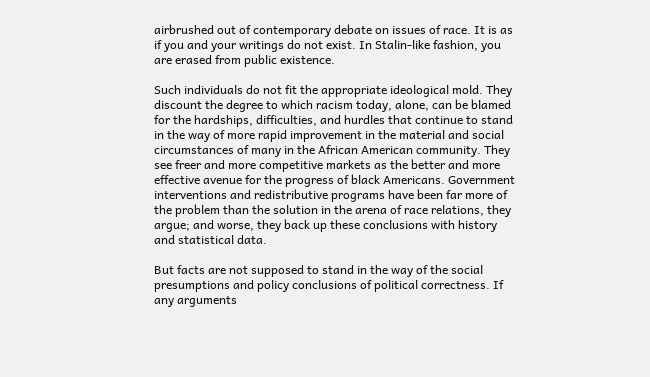airbrushed out of contemporary debate on issues of race. It is as if you and your writings do not exist. In Stalin-like fashion, you are erased from public existence.

Such individuals do not fit the appropriate ideological mold. They discount the degree to which racism today, alone, can be blamed for the hardships, difficulties, and hurdles that continue to stand in the way of more rapid improvement in the material and social circumstances of many in the African American community. They see freer and more competitive markets as the better and more effective avenue for the progress of black Americans. Government interventions and redistributive programs have been far more of the problem than the solution in the arena of race relations, they argue; and worse, they back up these conclusions with history and statistical data.

But facts are not supposed to stand in the way of the social presumptions and policy conclusions of political correctness. If any arguments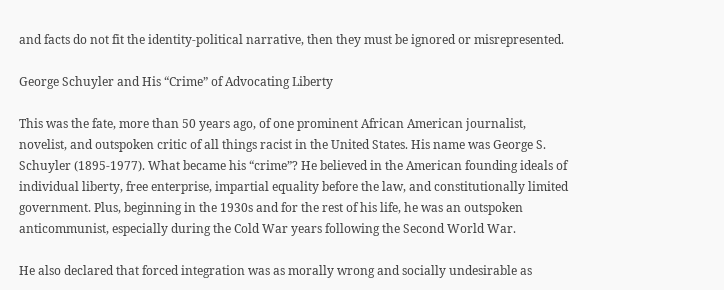and facts do not fit the identity-political narrative, then they must be ignored or misrepresented.

George Schuyler and His “Crime” of Advocating Liberty

This was the fate, more than 50 years ago, of one prominent African American journalist, novelist, and outspoken critic of all things racist in the United States. His name was George S. Schuyler (1895-1977). What became his “crime”? He believed in the American founding ideals of individual liberty, free enterprise, impartial equality before the law, and constitutionally limited government. Plus, beginning in the 1930s and for the rest of his life, he was an outspoken anticommunist, especially during the Cold War years following the Second World War.

He also declared that forced integration was as morally wrong and socially undesirable as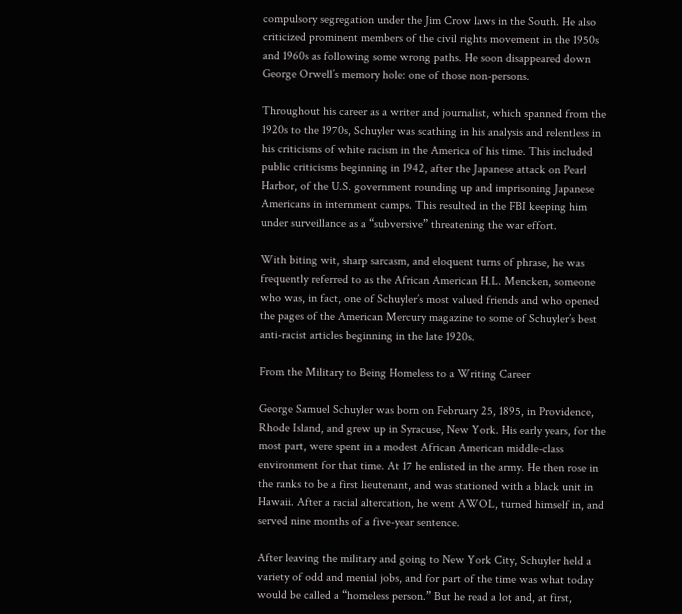compulsory segregation under the Jim Crow laws in the South. He also criticized prominent members of the civil rights movement in the 1950s and 1960s as following some wrong paths. He soon disappeared down George Orwell’s memory hole: one of those non-persons.

Throughout his career as a writer and journalist, which spanned from the 1920s to the 1970s, Schuyler was scathing in his analysis and relentless in his criticisms of white racism in the America of his time. This included public criticisms beginning in 1942, after the Japanese attack on Pearl Harbor, of the U.S. government rounding up and imprisoning Japanese Americans in internment camps. This resulted in the FBI keeping him under surveillance as a “subversive” threatening the war effort.

With biting wit, sharp sarcasm, and eloquent turns of phrase, he was frequently referred to as the African American H.L. Mencken, someone who was, in fact, one of Schuyler’s most valued friends and who opened the pages of the American Mercury magazine to some of Schuyler’s best anti-racist articles beginning in the late 1920s.

From the Military to Being Homeless to a Writing Career

George Samuel Schuyler was born on February 25, 1895, in Providence, Rhode Island, and grew up in Syracuse, New York. His early years, for the most part, were spent in a modest African American middle-class environment for that time. At 17 he enlisted in the army. He then rose in the ranks to be a first lieutenant, and was stationed with a black unit in Hawaii. After a racial altercation, he went AWOL, turned himself in, and served nine months of a five-year sentence.

After leaving the military and going to New York City, Schuyler held a variety of odd and menial jobs, and for part of the time was what today would be called a “homeless person.” But he read a lot and, at first,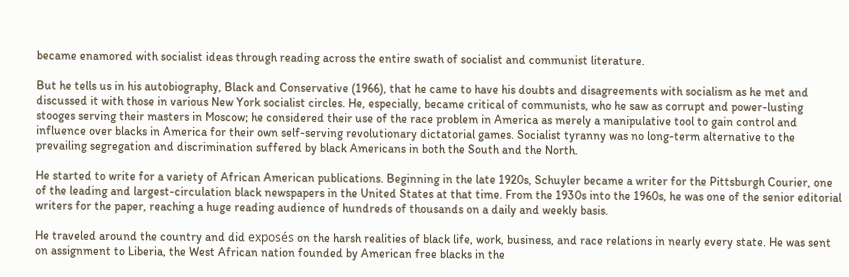became enamored with socialist ideas through reading across the entire swath of socialist and communist literature.

But he tells us in his autobiography, Black and Conservative (1966), that he came to have his doubts and disagreements with socialism as he met and discussed it with those in various New York socialist circles. He, especially, became critical of communists, who he saw as corrupt and power-lusting stooges serving their masters in Moscow; he considered their use of the race problem in America as merely a manipulative tool to gain control and influence over blacks in America for their own self-serving revolutionary dictatorial games. Socialist tyranny was no long-term alternative to the prevailing segregation and discrimination suffered by black Americans in both the South and the North.

He started to write for a variety of African American publications. Beginning in the late 1920s, Schuyler became a writer for the Pittsburgh Courier, one of the leading and largest-circulation black newspapers in the United States at that time. From the 1930s into the 1960s, he was one of the senior editorial writers for the paper, reaching a huge reading audience of hundreds of thousands on a daily and weekly basis.

He traveled around the country and did exposés on the harsh realities of black life, work, business, and race relations in nearly every state. He was sent on assignment to Liberia, the West African nation founded by American free blacks in the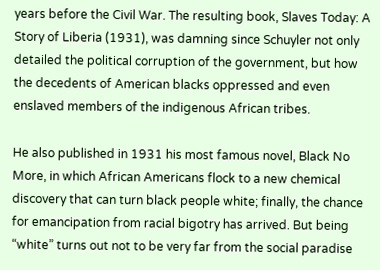years before the Civil War. The resulting book, Slaves Today: A Story of Liberia (1931), was damning since Schuyler not only detailed the political corruption of the government, but how the decedents of American blacks oppressed and even enslaved members of the indigenous African tribes.

He also published in 1931 his most famous novel, Black No More, in which African Americans flock to a new chemical discovery that can turn black people white; finally, the chance for emancipation from racial bigotry has arrived. But being “white” turns out not to be very far from the social paradise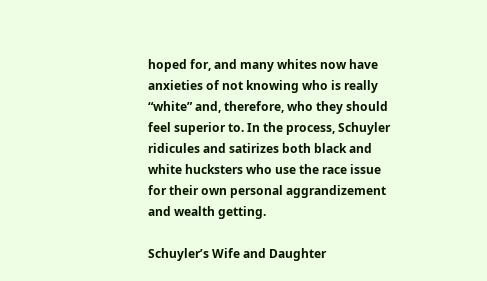hoped for, and many whites now have anxieties of not knowing who is really “white” and, therefore, who they should feel superior to. In the process, Schuyler ridicules and satirizes both black and white hucksters who use the race issue for their own personal aggrandizement and wealth getting.

Schuyler’s Wife and Daughter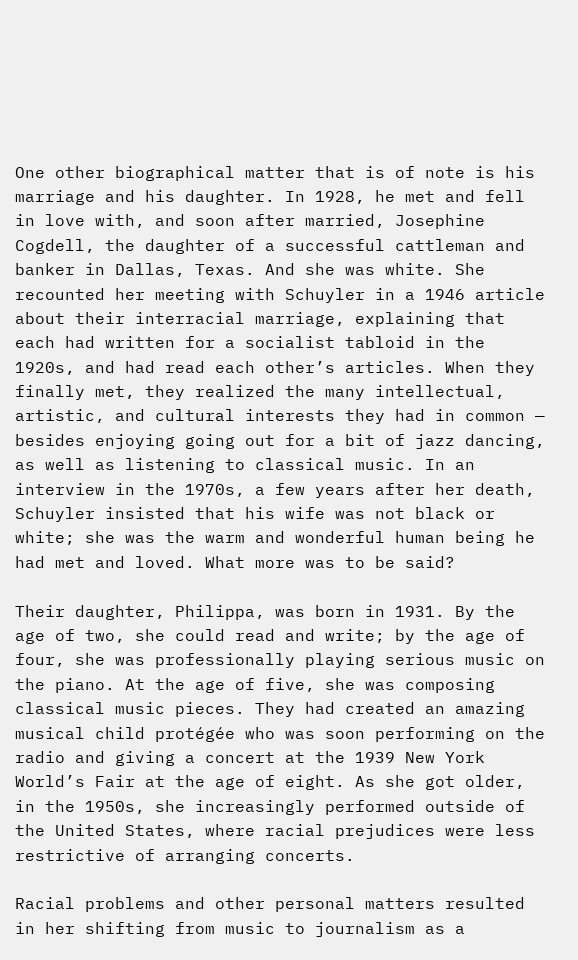One other biographical matter that is of note is his marriage and his daughter. In 1928, he met and fell in love with, and soon after married, Josephine Cogdell, the daughter of a successful cattleman and banker in Dallas, Texas. And she was white. She recounted her meeting with Schuyler in a 1946 article about their interracial marriage, explaining that each had written for a socialist tabloid in the 1920s, and had read each other’s articles. When they finally met, they realized the many intellectual, artistic, and cultural interests they had in common — besides enjoying going out for a bit of jazz dancing, as well as listening to classical music. In an interview in the 1970s, a few years after her death, Schuyler insisted that his wife was not black or white; she was the warm and wonderful human being he had met and loved. What more was to be said?

Their daughter, Philippa, was born in 1931. By the age of two, she could read and write; by the age of four, she was professionally playing serious music on the piano. At the age of five, she was composing classical music pieces. They had created an amazing musical child protégée who was soon performing on the radio and giving a concert at the 1939 New York World’s Fair at the age of eight. As she got older, in the 1950s, she increasingly performed outside of the United States, where racial prejudices were less restrictive of arranging concerts.

Racial problems and other personal matters resulted in her shifting from music to journalism as a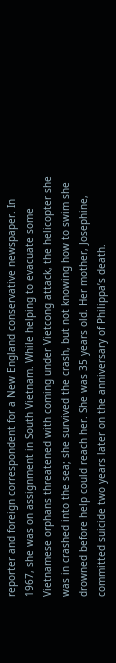reporter and foreign correspondent for a New England conservative newspaper. In 1967, she was on assignment in South Vietnam. While helping to evacuate some Vietnamese orphans threatened with coming under Vietcong attack, the helicopter she was in crashed into the sea; she survived the crash, but not knowing how to swim she drowned before help could reach her. She was 35 years old. Her mother, Josephine, committed suicide two years later on the anniversary of Philippa’s death.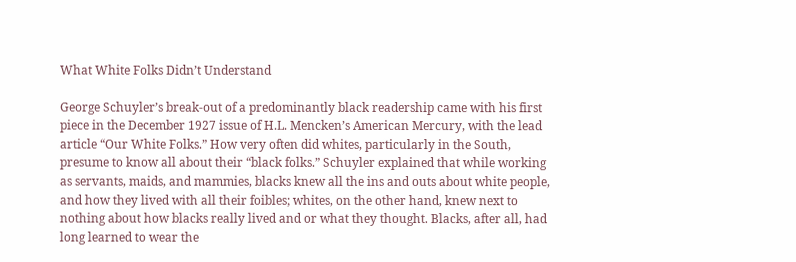What White Folks Didn’t Understand

George Schuyler’s break-out of a predominantly black readership came with his first piece in the December 1927 issue of H.L. Mencken’s American Mercury, with the lead article “Our White Folks.” How very often did whites, particularly in the South, presume to know all about their “black folks.” Schuyler explained that while working as servants, maids, and mammies, blacks knew all the ins and outs about white people, and how they lived with all their foibles; whites, on the other hand, knew next to nothing about how blacks really lived and or what they thought. Blacks, after all, had long learned to wear the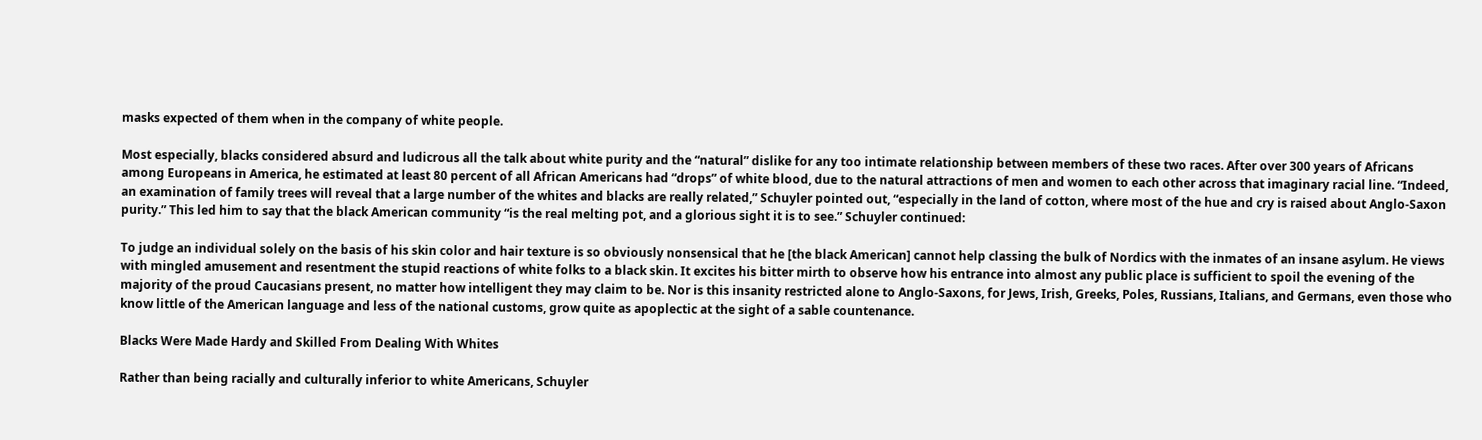masks expected of them when in the company of white people.

Most especially, blacks considered absurd and ludicrous all the talk about white purity and the “natural” dislike for any too intimate relationship between members of these two races. After over 300 years of Africans among Europeans in America, he estimated at least 80 percent of all African Americans had “drops” of white blood, due to the natural attractions of men and women to each other across that imaginary racial line. “Indeed, an examination of family trees will reveal that a large number of the whites and blacks are really related,” Schuyler pointed out, “especially in the land of cotton, where most of the hue and cry is raised about Anglo-Saxon purity.” This led him to say that the black American community “is the real melting pot, and a glorious sight it is to see.” Schuyler continued:

To judge an individual solely on the basis of his skin color and hair texture is so obviously nonsensical that he [the black American] cannot help classing the bulk of Nordics with the inmates of an insane asylum. He views with mingled amusement and resentment the stupid reactions of white folks to a black skin. It excites his bitter mirth to observe how his entrance into almost any public place is sufficient to spoil the evening of the majority of the proud Caucasians present, no matter how intelligent they may claim to be. Nor is this insanity restricted alone to Anglo-Saxons, for Jews, Irish, Greeks, Poles, Russians, Italians, and Germans, even those who know little of the American language and less of the national customs, grow quite as apoplectic at the sight of a sable countenance.

Blacks Were Made Hardy and Skilled From Dealing With Whites

Rather than being racially and culturally inferior to white Americans, Schuyler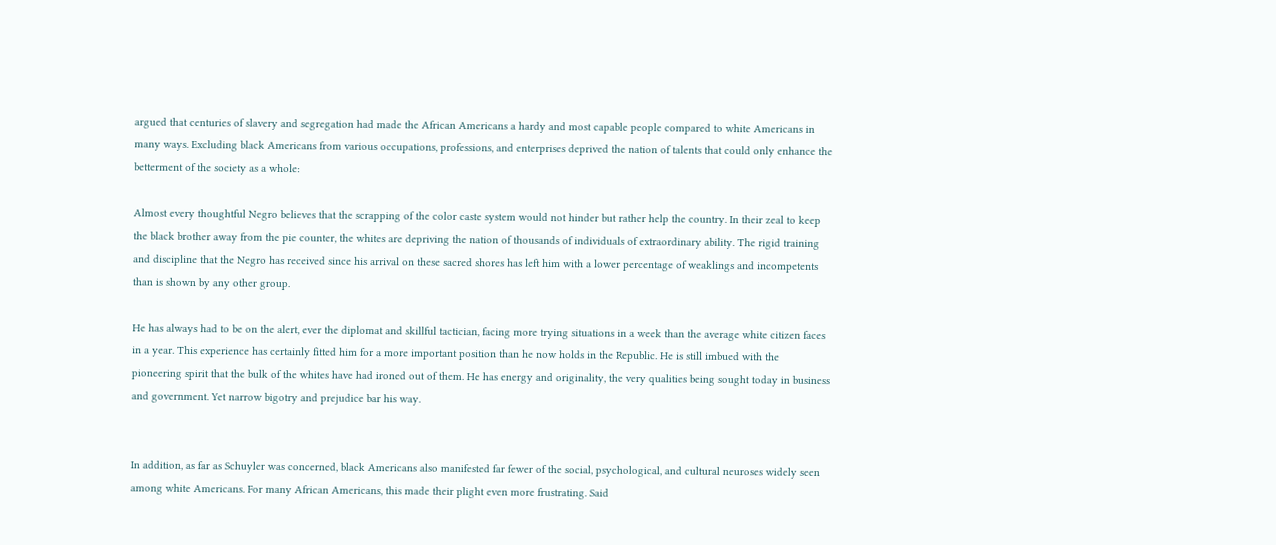argued that centuries of slavery and segregation had made the African Americans a hardy and most capable people compared to white Americans in many ways. Excluding black Americans from various occupations, professions, and enterprises deprived the nation of talents that could only enhance the betterment of the society as a whole:

Almost every thoughtful Negro believes that the scrapping of the color caste system would not hinder but rather help the country. In their zeal to keep the black brother away from the pie counter, the whites are depriving the nation of thousands of individuals of extraordinary ability. The rigid training and discipline that the Negro has received since his arrival on these sacred shores has left him with a lower percentage of weaklings and incompetents than is shown by any other group.

He has always had to be on the alert, ever the diplomat and skillful tactician, facing more trying situations in a week than the average white citizen faces in a year. This experience has certainly fitted him for a more important position than he now holds in the Republic. He is still imbued with the pioneering spirit that the bulk of the whites have had ironed out of them. He has energy and originality, the very qualities being sought today in business and government. Yet narrow bigotry and prejudice bar his way.


In addition, as far as Schuyler was concerned, black Americans also manifested far fewer of the social, psychological, and cultural neuroses widely seen among white Americans. For many African Americans, this made their plight even more frustrating. Said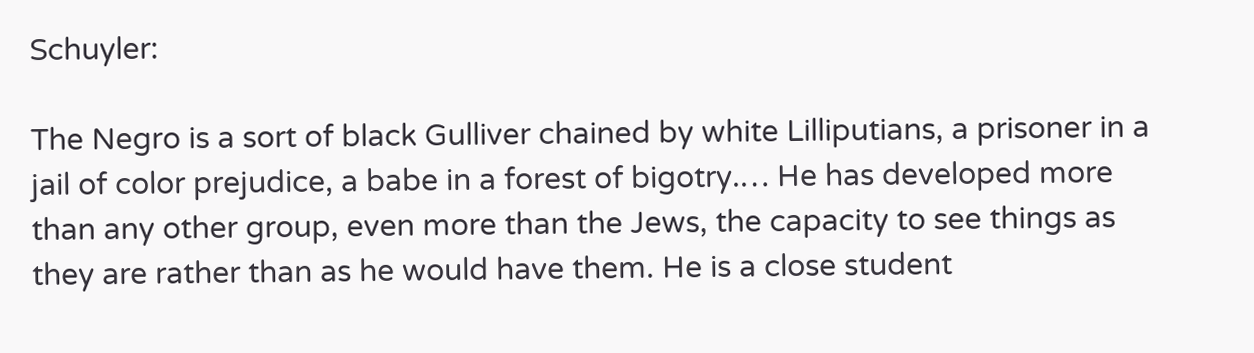Schuyler:

The Negro is a sort of black Gulliver chained by white Lilliputians, a prisoner in a jail of color prejudice, a babe in a forest of bigotry.… He has developed more than any other group, even more than the Jews, the capacity to see things as they are rather than as he would have them. He is a close student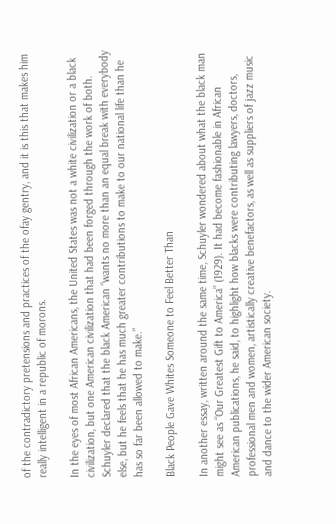of the contradictory pretensions and practices of the ofay gentry, and it is this that makes him really intelligent in a republic of morons.

In the eyes of most African Americans, the United States was not a white civilization or a black civilization, but one American civilization that had been forged through the work of both. Schuyler declared that the black American “wants no more than an equal break with everybody else, but he feels that he has much greater contributions to make to our national life than he has so far been allowed to make.”

Black People Gave Whites Someone to Feel Better Than

In another essay, written around the same time, Schuyler wondered about what the black man might see as “Our Greatest Gift to America” (1929). It had become fashionable in African American publications, he said, to highlight how blacks were contributing lawyers, doctors, professional men and women, artistically creative benefactors, as well as suppliers of jazz music and dance to the wider American society.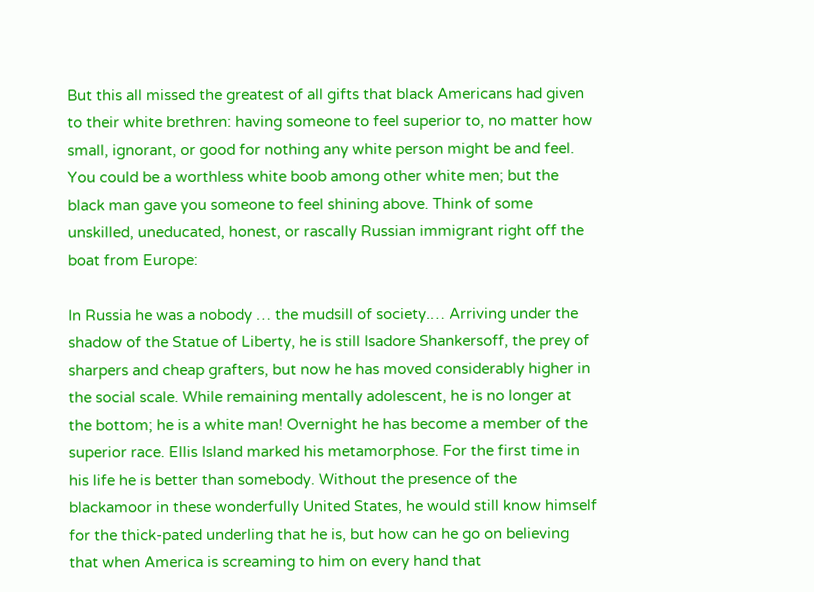But this all missed the greatest of all gifts that black Americans had given to their white brethren: having someone to feel superior to, no matter how small, ignorant, or good for nothing any white person might be and feel. You could be a worthless white boob among other white men; but the black man gave you someone to feel shining above. Think of some unskilled, uneducated, honest, or rascally Russian immigrant right off the boat from Europe:

In Russia he was a nobody … the mudsill of society.… Arriving under the shadow of the Statue of Liberty, he is still Isadore Shankersoff, the prey of sharpers and cheap grafters, but now he has moved considerably higher in the social scale. While remaining mentally adolescent, he is no longer at the bottom; he is a white man! Overnight he has become a member of the superior race. Ellis Island marked his metamorphose. For the first time in his life he is better than somebody. Without the presence of the blackamoor in these wonderfully United States, he would still know himself for the thick-pated underling that he is, but how can he go on believing that when America is screaming to him on every hand that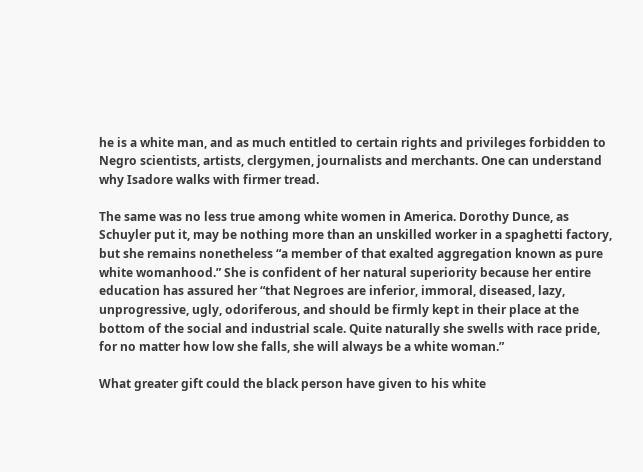he is a white man, and as much entitled to certain rights and privileges forbidden to Negro scientists, artists, clergymen, journalists and merchants. One can understand why Isadore walks with firmer tread.

The same was no less true among white women in America. Dorothy Dunce, as Schuyler put it, may be nothing more than an unskilled worker in a spaghetti factory, but she remains nonetheless “a member of that exalted aggregation known as pure white womanhood.” She is confident of her natural superiority because her entire education has assured her “that Negroes are inferior, immoral, diseased, lazy, unprogressive, ugly, odoriferous, and should be firmly kept in their place at the bottom of the social and industrial scale. Quite naturally she swells with race pride, for no matter how low she falls, she will always be a white woman.”

What greater gift could the black person have given to his white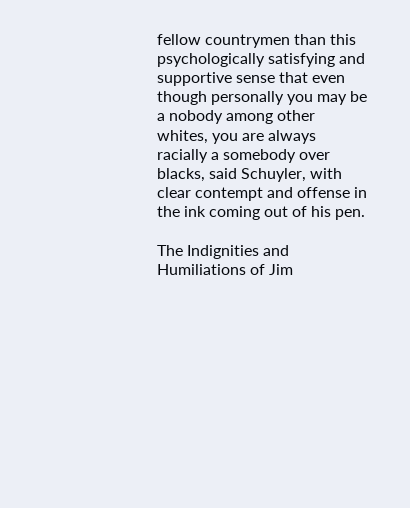fellow countrymen than this psychologically satisfying and supportive sense that even though personally you may be a nobody among other whites, you are always racially a somebody over blacks, said Schuyler, with clear contempt and offense in the ink coming out of his pen.

The Indignities and Humiliations of Jim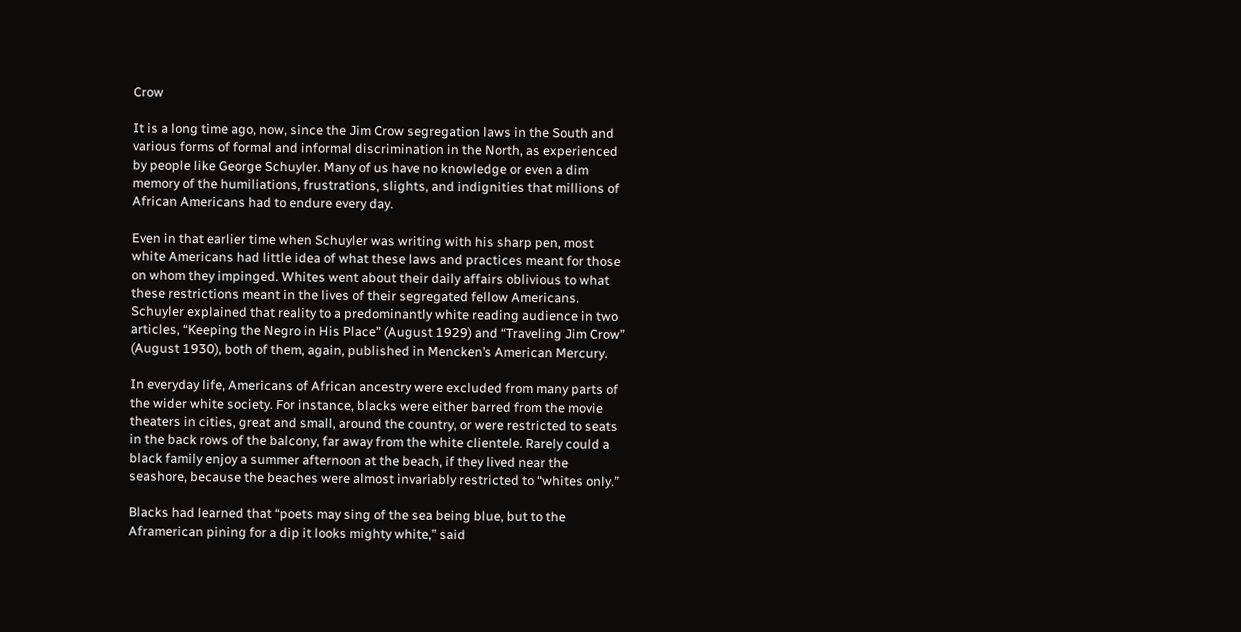Crow

It is a long time ago, now, since the Jim Crow segregation laws in the South and various forms of formal and informal discrimination in the North, as experienced by people like George Schuyler. Many of us have no knowledge or even a dim memory of the humiliations, frustrations, slights, and indignities that millions of African Americans had to endure every day.

Even in that earlier time when Schuyler was writing with his sharp pen, most white Americans had little idea of what these laws and practices meant for those on whom they impinged. Whites went about their daily affairs oblivious to what these restrictions meant in the lives of their segregated fellow Americans. Schuyler explained that reality to a predominantly white reading audience in two articles, “Keeping the Negro in His Place” (August 1929) and “Traveling Jim Crow” (August 1930), both of them, again, published in Mencken’s American Mercury.

In everyday life, Americans of African ancestry were excluded from many parts of the wider white society. For instance, blacks were either barred from the movie theaters in cities, great and small, around the country, or were restricted to seats in the back rows of the balcony, far away from the white clientele. Rarely could a black family enjoy a summer afternoon at the beach, if they lived near the seashore, because the beaches were almost invariably restricted to “whites only.”

Blacks had learned that “poets may sing of the sea being blue, but to the Aframerican pining for a dip it looks mighty white,” said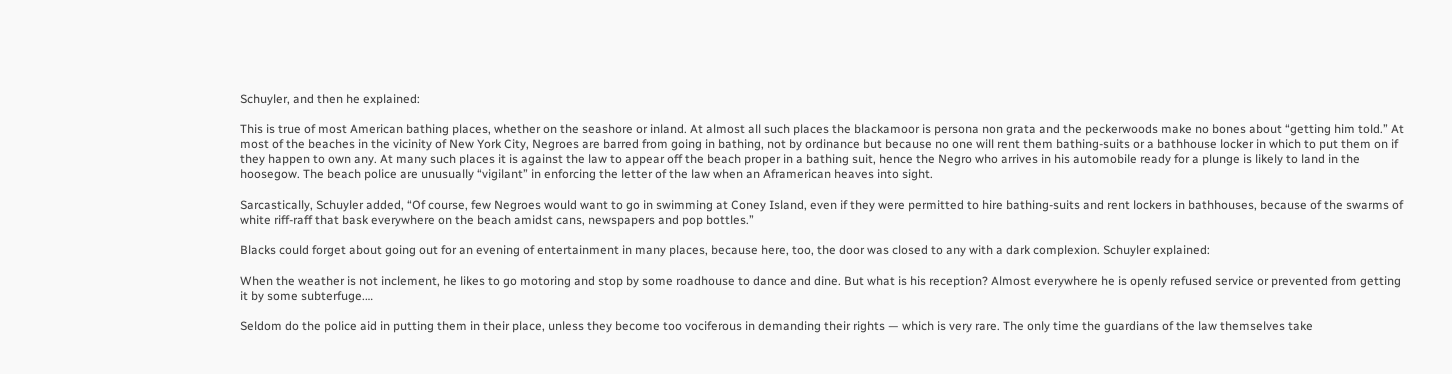Schuyler, and then he explained:

This is true of most American bathing places, whether on the seashore or inland. At almost all such places the blackamoor is persona non grata and the peckerwoods make no bones about “getting him told.” At most of the beaches in the vicinity of New York City, Negroes are barred from going in bathing, not by ordinance but because no one will rent them bathing-suits or a bathhouse locker in which to put them on if they happen to own any. At many such places it is against the law to appear off the beach proper in a bathing suit, hence the Negro who arrives in his automobile ready for a plunge is likely to land in the hoosegow. The beach police are unusually “vigilant” in enforcing the letter of the law when an Aframerican heaves into sight.

Sarcastically, Schuyler added, “Of course, few Negroes would want to go in swimming at Coney Island, even if they were permitted to hire bathing-suits and rent lockers in bathhouses, because of the swarms of white riff-raff that bask everywhere on the beach amidst cans, newspapers and pop bottles.”

Blacks could forget about going out for an evening of entertainment in many places, because here, too, the door was closed to any with a dark complexion. Schuyler explained:

When the weather is not inclement, he likes to go motoring and stop by some roadhouse to dance and dine. But what is his reception? Almost everywhere he is openly refused service or prevented from getting it by some subterfuge.…

Seldom do the police aid in putting them in their place, unless they become too vociferous in demanding their rights — which is very rare. The only time the guardians of the law themselves take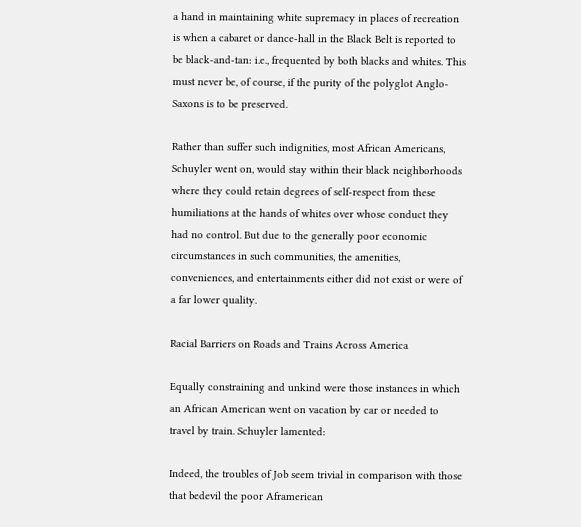a hand in maintaining white supremacy in places of recreation is when a cabaret or dance-hall in the Black Belt is reported to be black-and-tan: i.e., frequented by both blacks and whites. This must never be, of course, if the purity of the polyglot Anglo-Saxons is to be preserved.

Rather than suffer such indignities, most African Americans, Schuyler went on, would stay within their black neighborhoods where they could retain degrees of self-respect from these humiliations at the hands of whites over whose conduct they had no control. But due to the generally poor economic circumstances in such communities, the amenities, conveniences, and entertainments either did not exist or were of a far lower quality.

Racial Barriers on Roads and Trains Across America

Equally constraining and unkind were those instances in which an African American went on vacation by car or needed to travel by train. Schuyler lamented:

Indeed, the troubles of Job seem trivial in comparison with those that bedevil the poor Aframerican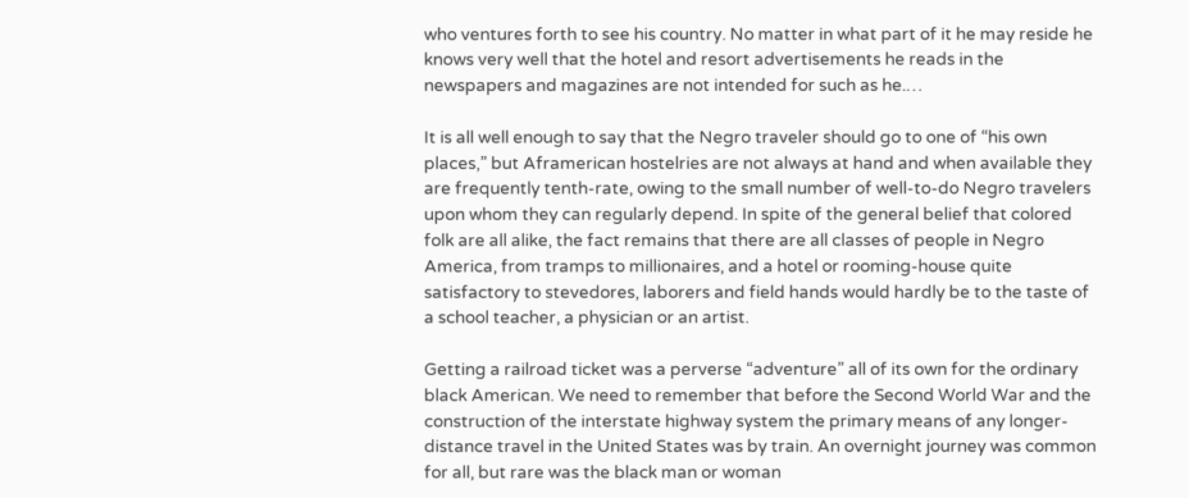who ventures forth to see his country. No matter in what part of it he may reside he knows very well that the hotel and resort advertisements he reads in the newspapers and magazines are not intended for such as he.…

It is all well enough to say that the Negro traveler should go to one of “his own places,” but Aframerican hostelries are not always at hand and when available they are frequently tenth-rate, owing to the small number of well-to-do Negro travelers upon whom they can regularly depend. In spite of the general belief that colored folk are all alike, the fact remains that there are all classes of people in Negro America, from tramps to millionaires, and a hotel or rooming-house quite satisfactory to stevedores, laborers and field hands would hardly be to the taste of a school teacher, a physician or an artist.

Getting a railroad ticket was a perverse “adventure” all of its own for the ordinary black American. We need to remember that before the Second World War and the construction of the interstate highway system the primary means of any longer-distance travel in the United States was by train. An overnight journey was common for all, but rare was the black man or woman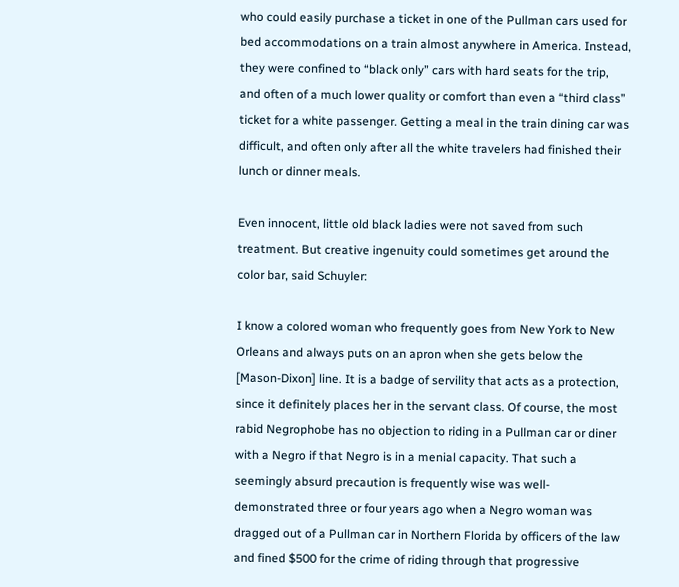who could easily purchase a ticket in one of the Pullman cars used for bed accommodations on a train almost anywhere in America. Instead, they were confined to “black only” cars with hard seats for the trip, and often of a much lower quality or comfort than even a “third class” ticket for a white passenger. Getting a meal in the train dining car was difficult, and often only after all the white travelers had finished their lunch or dinner meals.

Even innocent, little old black ladies were not saved from such treatment. But creative ingenuity could sometimes get around the color bar, said Schuyler:

I know a colored woman who frequently goes from New York to New Orleans and always puts on an apron when she gets below the [Mason-Dixon] line. It is a badge of servility that acts as a protection, since it definitely places her in the servant class. Of course, the most rabid Negrophobe has no objection to riding in a Pullman car or diner with a Negro if that Negro is in a menial capacity. That such a seemingly absurd precaution is frequently wise was well-demonstrated three or four years ago when a Negro woman was dragged out of a Pullman car in Northern Florida by officers of the law and fined $500 for the crime of riding through that progressive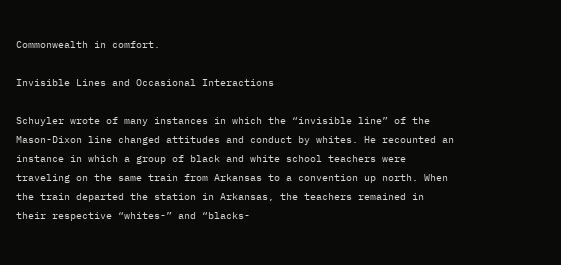Commonwealth in comfort.

Invisible Lines and Occasional Interactions

Schuyler wrote of many instances in which the “invisible line” of the Mason-Dixon line changed attitudes and conduct by whites. He recounted an instance in which a group of black and white school teachers were traveling on the same train from Arkansas to a convention up north. When the train departed the station in Arkansas, the teachers remained in their respective “whites-” and “blacks-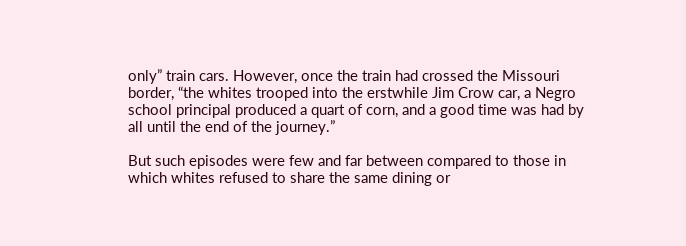only” train cars. However, once the train had crossed the Missouri border, “the whites trooped into the erstwhile Jim Crow car, a Negro school principal produced a quart of corn, and a good time was had by all until the end of the journey.”

But such episodes were few and far between compared to those in which whites refused to share the same dining or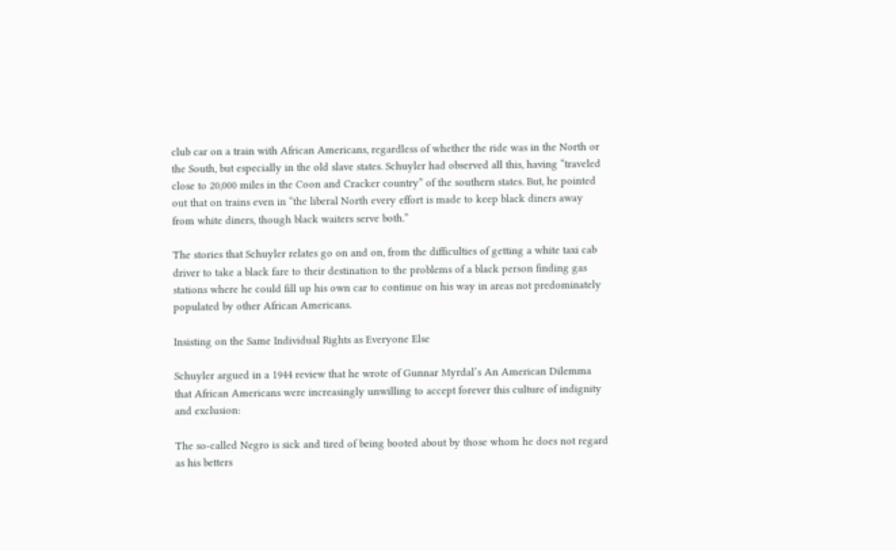club car on a train with African Americans, regardless of whether the ride was in the North or the South, but especially in the old slave states. Schuyler had observed all this, having “traveled close to 20,000 miles in the Coon and Cracker country” of the southern states. But, he pointed out that on trains even in “the liberal North every effort is made to keep black diners away from white diners, though black waiters serve both.”

The stories that Schuyler relates go on and on, from the difficulties of getting a white taxi cab driver to take a black fare to their destination to the problems of a black person finding gas stations where he could fill up his own car to continue on his way in areas not predominately populated by other African Americans.

Insisting on the Same Individual Rights as Everyone Else

Schuyler argued in a 1944 review that he wrote of Gunnar Myrdal’s An American Dilemma that African Americans were increasingly unwilling to accept forever this culture of indignity and exclusion:

The so-called Negro is sick and tired of being booted about by those whom he does not regard as his betters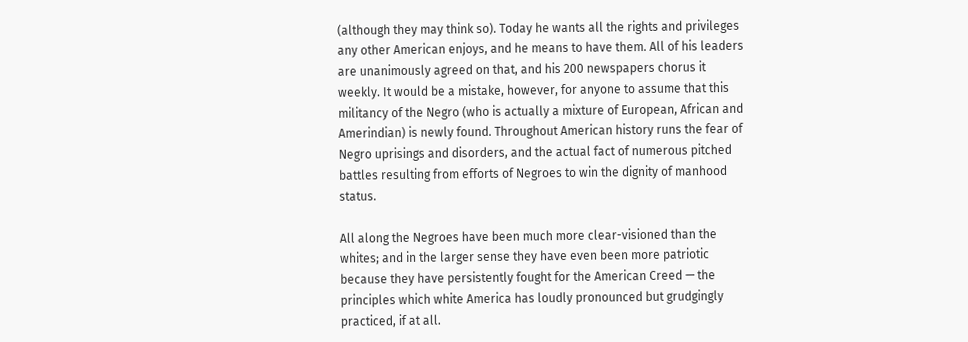(although they may think so). Today he wants all the rights and privileges any other American enjoys, and he means to have them. All of his leaders are unanimously agreed on that, and his 200 newspapers chorus it weekly. It would be a mistake, however, for anyone to assume that this militancy of the Negro (who is actually a mixture of European, African and Amerindian) is newly found. Throughout American history runs the fear of Negro uprisings and disorders, and the actual fact of numerous pitched battles resulting from efforts of Negroes to win the dignity of manhood status.

All along the Negroes have been much more clear-visioned than the whites; and in the larger sense they have even been more patriotic because they have persistently fought for the American Creed — the principles which white America has loudly pronounced but grudgingly practiced, if at all.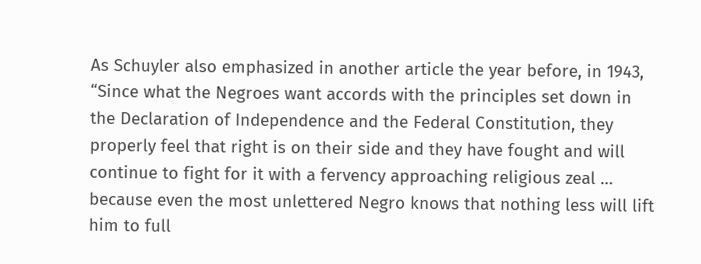As Schuyler also emphasized in another article the year before, in 1943, “Since what the Negroes want accords with the principles set down in the Declaration of Independence and the Federal Constitution, they properly feel that right is on their side and they have fought and will continue to fight for it with a fervency approaching religious zeal … because even the most unlettered Negro knows that nothing less will lift him to full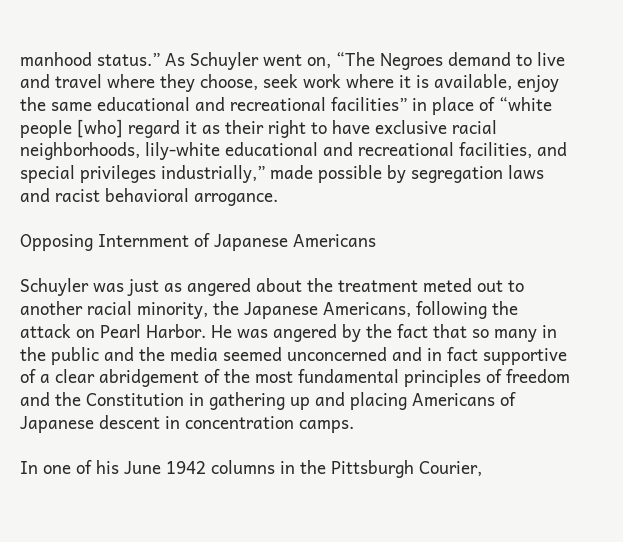manhood status.” As Schuyler went on, “The Negroes demand to live and travel where they choose, seek work where it is available, enjoy the same educational and recreational facilities” in place of “white people [who] regard it as their right to have exclusive racial neighborhoods, lily-white educational and recreational facilities, and special privileges industrially,” made possible by segregation laws and racist behavioral arrogance.

Opposing Internment of Japanese Americans

Schuyler was just as angered about the treatment meted out to another racial minority, the Japanese Americans, following the attack on Pearl Harbor. He was angered by the fact that so many in the public and the media seemed unconcerned and in fact supportive of a clear abridgement of the most fundamental principles of freedom and the Constitution in gathering up and placing Americans of Japanese descent in concentration camps.

In one of his June 1942 columns in the Pittsburgh Courier,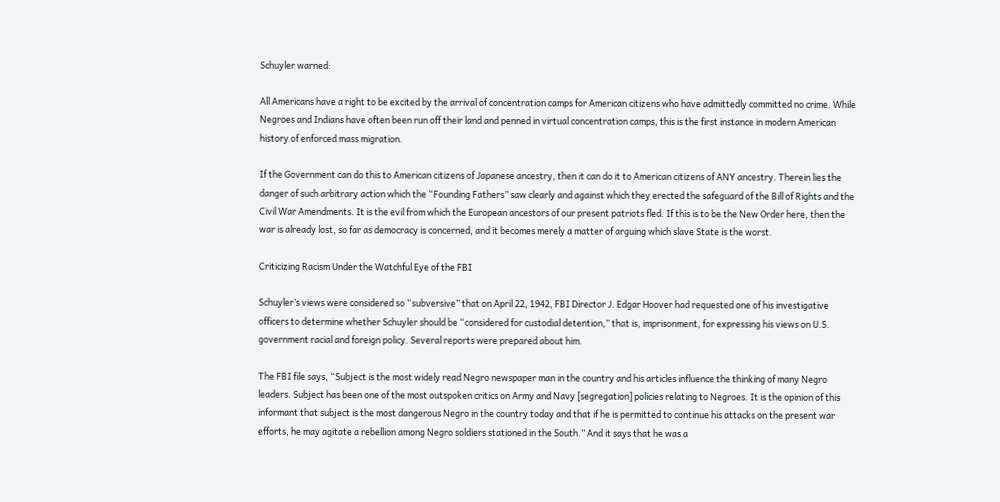Schuyler warned:

All Americans have a right to be excited by the arrival of concentration camps for American citizens who have admittedly committed no crime. While Negroes and Indians have often been run off their land and penned in virtual concentration camps, this is the first instance in modern American history of enforced mass migration.

If the Government can do this to American citizens of Japanese ancestry, then it can do it to American citizens of ANY ancestry. Therein lies the danger of such arbitrary action which the “Founding Fathers” saw clearly and against which they erected the safeguard of the Bill of Rights and the Civil War Amendments. It is the evil from which the European ancestors of our present patriots fled. If this is to be the New Order here, then the war is already lost, so far as democracy is concerned, and it becomes merely a matter of arguing which slave State is the worst.

Criticizing Racism Under the Watchful Eye of the FBI

Schuyler’s views were considered so “subversive” that on April 22, 1942, FBI Director J. Edgar Hoover had requested one of his investigative officers to determine whether Schuyler should be “considered for custodial detention,” that is, imprisonment, for expressing his views on U.S. government racial and foreign policy. Several reports were prepared about him.

The FBI file says, “Subject is the most widely read Negro newspaper man in the country and his articles influence the thinking of many Negro leaders. Subject has been one of the most outspoken critics on Army and Navy [segregation] policies relating to Negroes. It is the opinion of this informant that subject is the most dangerous Negro in the country today and that if he is permitted to continue his attacks on the present war efforts, he may agitate a rebellion among Negro soldiers stationed in the South.” And it says that he was a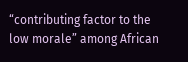“contributing factor to the low morale” among African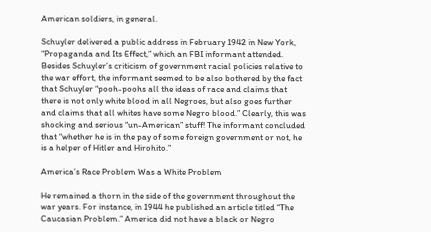American soldiers, in general.

Schuyler delivered a public address in February 1942 in New York, “Propaganda and Its Effect,” which an FBI informant attended. Besides Schuyler’s criticism of government racial policies relative to the war effort, the informant seemed to be also bothered by the fact that Schuyler “pooh-poohs all the ideas of race and claims that there is not only white blood in all Negroes, but also goes further and claims that all whites have some Negro blood.” Clearly, this was shocking and serious “un-American” stuff! The informant concluded that “whether he is in the pay of some foreign government or not, he is a helper of Hitler and Hirohito.”

America’s Race Problem Was a White Problem

He remained a thorn in the side of the government throughout the war years. For instance, in 1944 he published an article titled “The Caucasian Problem.” America did not have a black or Negro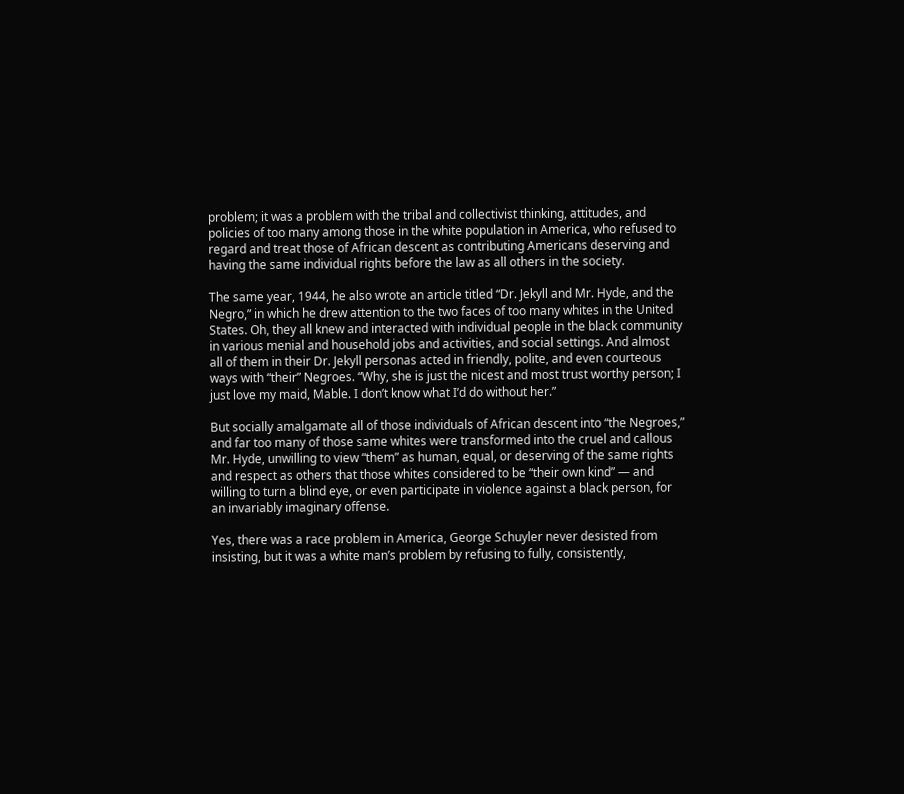problem; it was a problem with the tribal and collectivist thinking, attitudes, and policies of too many among those in the white population in America, who refused to regard and treat those of African descent as contributing Americans deserving and having the same individual rights before the law as all others in the society.

The same year, 1944, he also wrote an article titled “Dr. Jekyll and Mr. Hyde, and the Negro,” in which he drew attention to the two faces of too many whites in the United States. Oh, they all knew and interacted with individual people in the black community in various menial and household jobs and activities, and social settings. And almost all of them in their Dr. Jekyll personas acted in friendly, polite, and even courteous ways with “their” Negroes. “Why, she is just the nicest and most trust worthy person; I just love my maid, Mable. I don’t know what I’d do without her.”

But socially amalgamate all of those individuals of African descent into “the Negroes,” and far too many of those same whites were transformed into the cruel and callous Mr. Hyde, unwilling to view “them” as human, equal, or deserving of the same rights and respect as others that those whites considered to be “their own kind” — and willing to turn a blind eye, or even participate in violence against a black person, for an invariably imaginary offense.

Yes, there was a race problem in America, George Schuyler never desisted from insisting, but it was a white man’s problem by refusing to fully, consistently,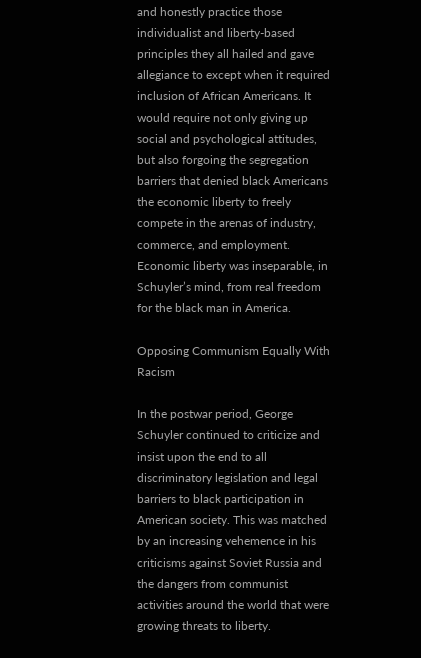and honestly practice those individualist and liberty-based principles they all hailed and gave allegiance to except when it required inclusion of African Americans. It would require not only giving up social and psychological attitudes, but also forgoing the segregation barriers that denied black Americans the economic liberty to freely compete in the arenas of industry, commerce, and employment. Economic liberty was inseparable, in Schuyler’s mind, from real freedom for the black man in America.

Opposing Communism Equally With Racism

In the postwar period, George Schuyler continued to criticize and insist upon the end to all discriminatory legislation and legal barriers to black participation in American society. This was matched by an increasing vehemence in his criticisms against Soviet Russia and the dangers from communist activities around the world that were growing threats to liberty.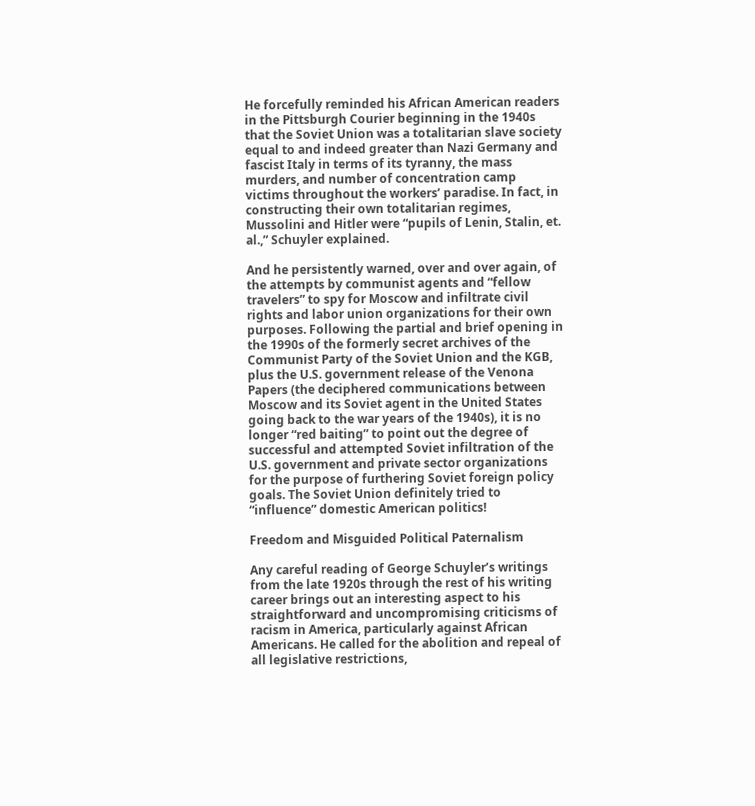He forcefully reminded his African American readers in the Pittsburgh Courier beginning in the 1940s that the Soviet Union was a totalitarian slave society equal to and indeed greater than Nazi Germany and fascist Italy in terms of its tyranny, the mass murders, and number of concentration camp victims throughout the workers’ paradise. In fact, in constructing their own totalitarian regimes, Mussolini and Hitler were “pupils of Lenin, Stalin, et. al.,” Schuyler explained.

And he persistently warned, over and over again, of the attempts by communist agents and “fellow travelers” to spy for Moscow and infiltrate civil rights and labor union organizations for their own purposes. Following the partial and brief opening in the 1990s of the formerly secret archives of the Communist Party of the Soviet Union and the KGB, plus the U.S. government release of the Venona Papers (the deciphered communications between Moscow and its Soviet agent in the United States going back to the war years of the 1940s), it is no longer “red baiting” to point out the degree of successful and attempted Soviet infiltration of the U.S. government and private sector organizations for the purpose of furthering Soviet foreign policy goals. The Soviet Union definitely tried to “influence” domestic American politics!

Freedom and Misguided Political Paternalism

Any careful reading of George Schuyler’s writings from the late 1920s through the rest of his writing career brings out an interesting aspect to his straightforward and uncompromising criticisms of racism in America, particularly against African Americans. He called for the abolition and repeal of all legislative restrictions,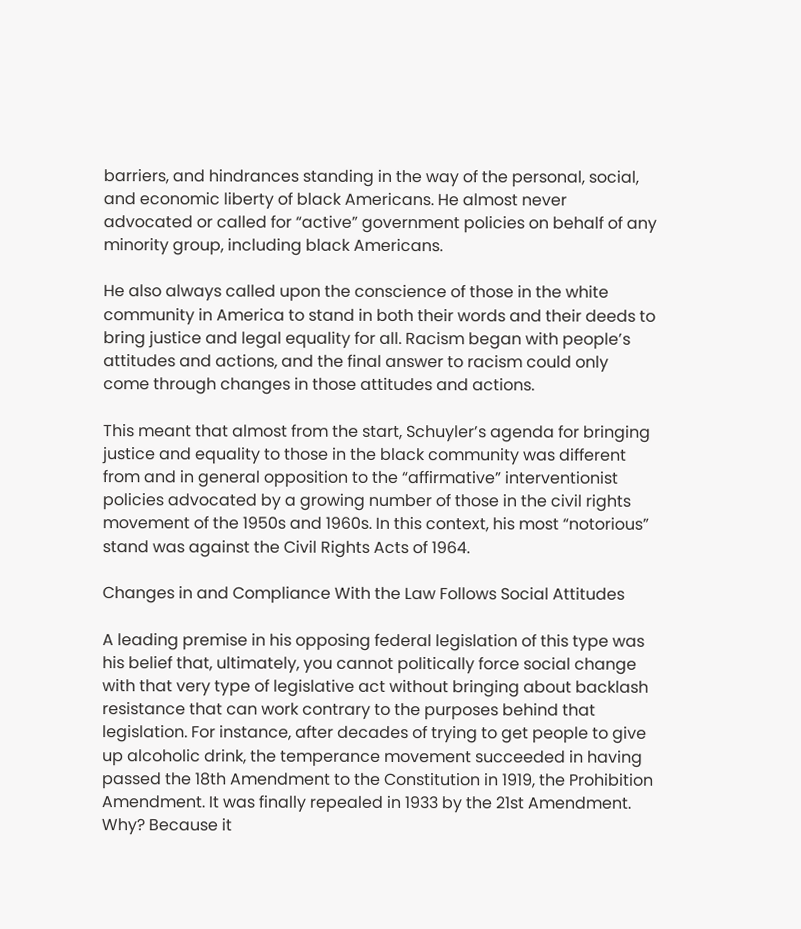barriers, and hindrances standing in the way of the personal, social, and economic liberty of black Americans. He almost never advocated or called for “active” government policies on behalf of any minority group, including black Americans.

He also always called upon the conscience of those in the white community in America to stand in both their words and their deeds to bring justice and legal equality for all. Racism began with people’s attitudes and actions, and the final answer to racism could only come through changes in those attitudes and actions.

This meant that almost from the start, Schuyler’s agenda for bringing justice and equality to those in the black community was different from and in general opposition to the “affirmative” interventionist policies advocated by a growing number of those in the civil rights movement of the 1950s and 1960s. In this context, his most “notorious” stand was against the Civil Rights Acts of 1964.

Changes in and Compliance With the Law Follows Social Attitudes

A leading premise in his opposing federal legislation of this type was his belief that, ultimately, you cannot politically force social change with that very type of legislative act without bringing about backlash resistance that can work contrary to the purposes behind that legislation. For instance, after decades of trying to get people to give up alcoholic drink, the temperance movement succeeded in having passed the 18th Amendment to the Constitution in 1919, the Prohibition Amendment. It was finally repealed in 1933 by the 21st Amendment. Why? Because it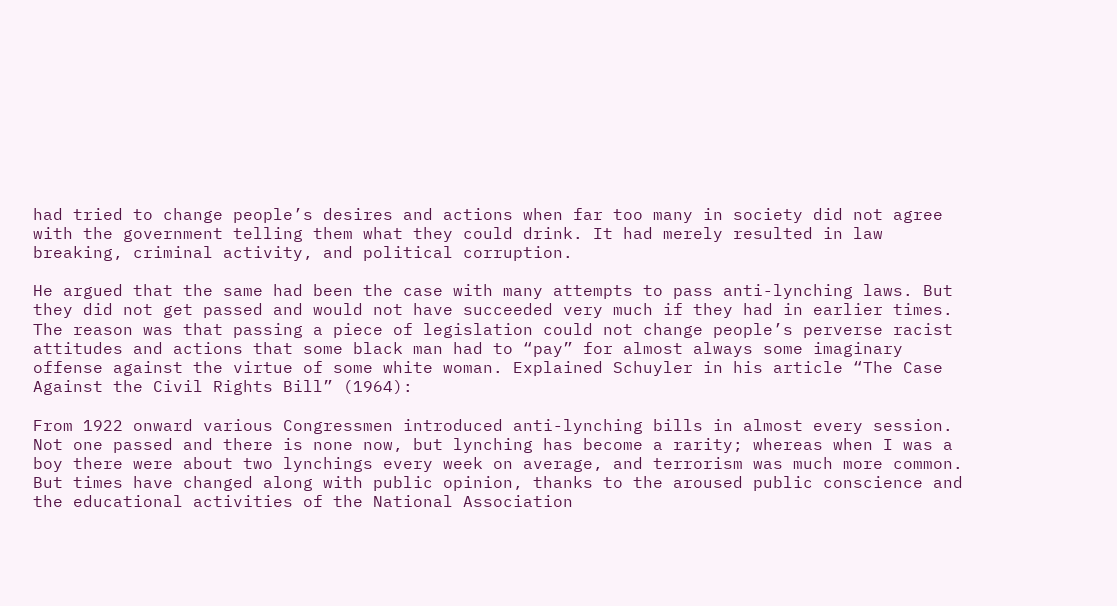had tried to change people’s desires and actions when far too many in society did not agree with the government telling them what they could drink. It had merely resulted in law breaking, criminal activity, and political corruption.

He argued that the same had been the case with many attempts to pass anti-lynching laws. But they did not get passed and would not have succeeded very much if they had in earlier times. The reason was that passing a piece of legislation could not change people’s perverse racist attitudes and actions that some black man had to “pay” for almost always some imaginary offense against the virtue of some white woman. Explained Schuyler in his article “The Case Against the Civil Rights Bill” (1964):

From 1922 onward various Congressmen introduced anti-lynching bills in almost every session. Not one passed and there is none now, but lynching has become a rarity; whereas when I was a boy there were about two lynchings every week on average, and terrorism was much more common. But times have changed along with public opinion, thanks to the aroused public conscience and the educational activities of the National Association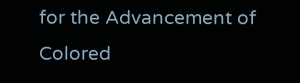for the Advancement of Colored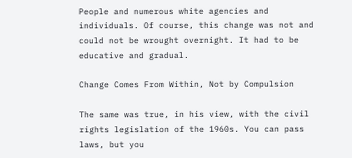People and numerous white agencies and individuals. Of course, this change was not and could not be wrought overnight. It had to be educative and gradual.

Change Comes From Within, Not by Compulsion

The same was true, in his view, with the civil rights legislation of the 1960s. You can pass laws, but you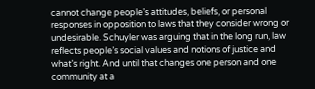cannot change people’s attitudes, beliefs, or personal responses in opposition to laws that they consider wrong or undesirable. Schuyler was arguing that in the long run, law reflects people’s social values and notions of justice and what’s right. And until that changes one person and one community at a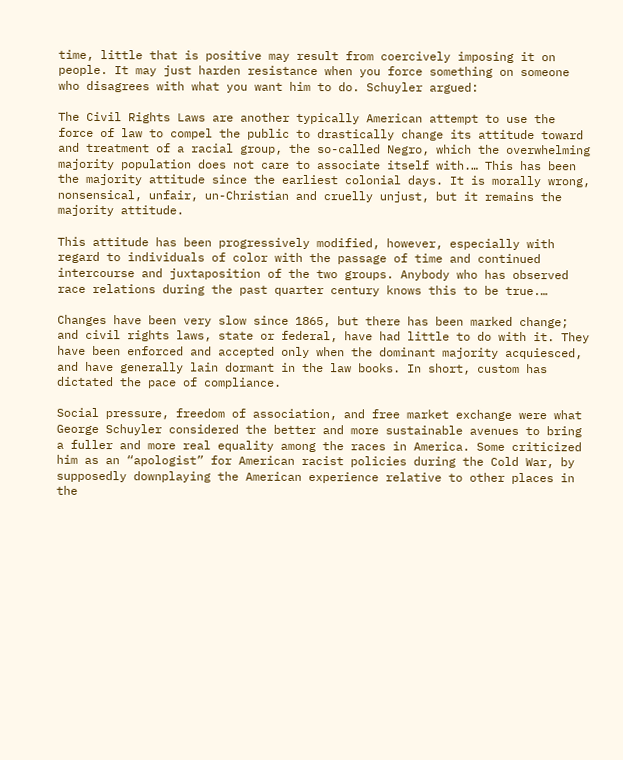time, little that is positive may result from coercively imposing it on people. It may just harden resistance when you force something on someone who disagrees with what you want him to do. Schuyler argued:

The Civil Rights Laws are another typically American attempt to use the force of law to compel the public to drastically change its attitude toward and treatment of a racial group, the so-called Negro, which the overwhelming majority population does not care to associate itself with.… This has been the majority attitude since the earliest colonial days. It is morally wrong, nonsensical, unfair, un-Christian and cruelly unjust, but it remains the majority attitude.

This attitude has been progressively modified, however, especially with regard to individuals of color with the passage of time and continued intercourse and juxtaposition of the two groups. Anybody who has observed race relations during the past quarter century knows this to be true.…

Changes have been very slow since 1865, but there has been marked change; and civil rights laws, state or federal, have had little to do with it. They have been enforced and accepted only when the dominant majority acquiesced, and have generally lain dormant in the law books. In short, custom has dictated the pace of compliance.

Social pressure, freedom of association, and free market exchange were what George Schuyler considered the better and more sustainable avenues to bring a fuller and more real equality among the races in America. Some criticized him as an “apologist” for American racist policies during the Cold War, by supposedly downplaying the American experience relative to other places in the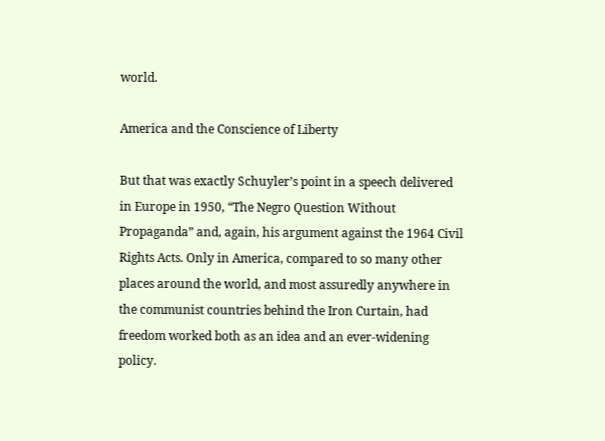world.

America and the Conscience of Liberty

But that was exactly Schuyler’s point in a speech delivered in Europe in 1950, “The Negro Question Without Propaganda” and, again, his argument against the 1964 Civil Rights Acts. Only in America, compared to so many other places around the world, and most assuredly anywhere in the communist countries behind the Iron Curtain, had freedom worked both as an idea and an ever-widening policy.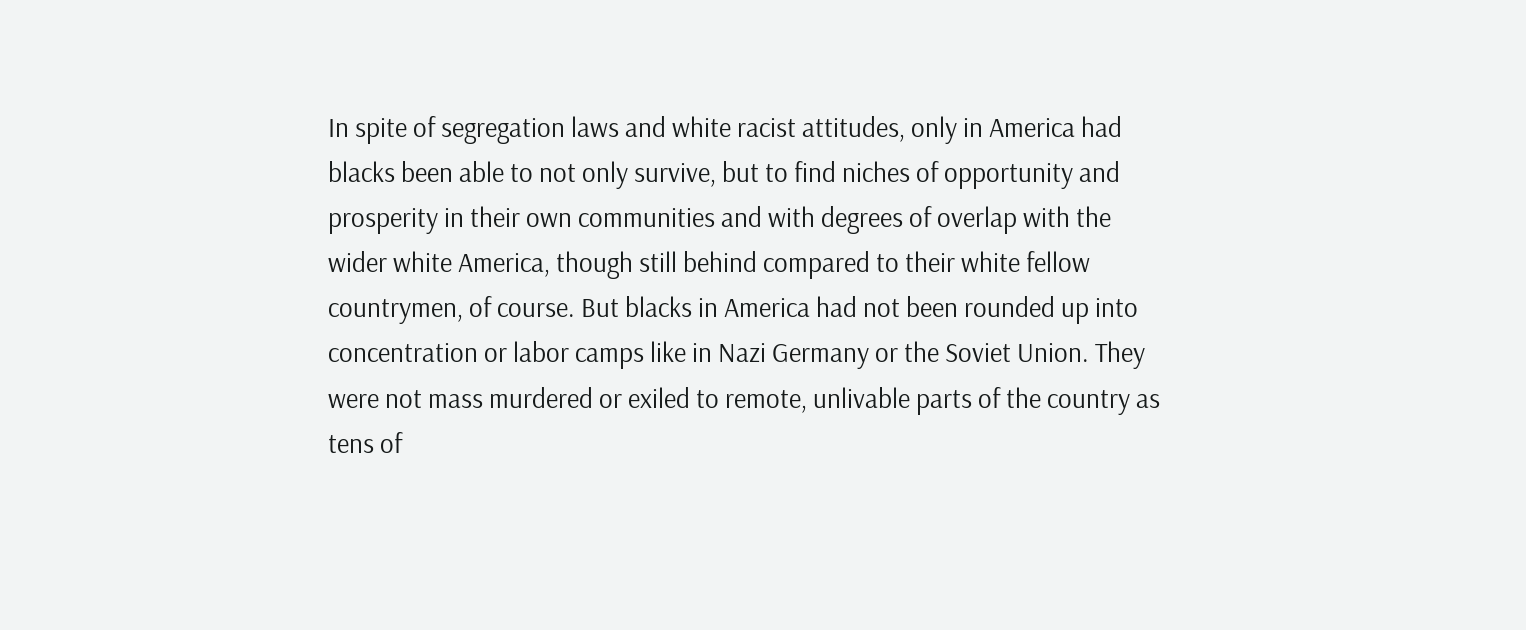In spite of segregation laws and white racist attitudes, only in America had blacks been able to not only survive, but to find niches of opportunity and prosperity in their own communities and with degrees of overlap with the wider white America, though still behind compared to their white fellow countrymen, of course. But blacks in America had not been rounded up into concentration or labor camps like in Nazi Germany or the Soviet Union. They were not mass murdered or exiled to remote, unlivable parts of the country as tens of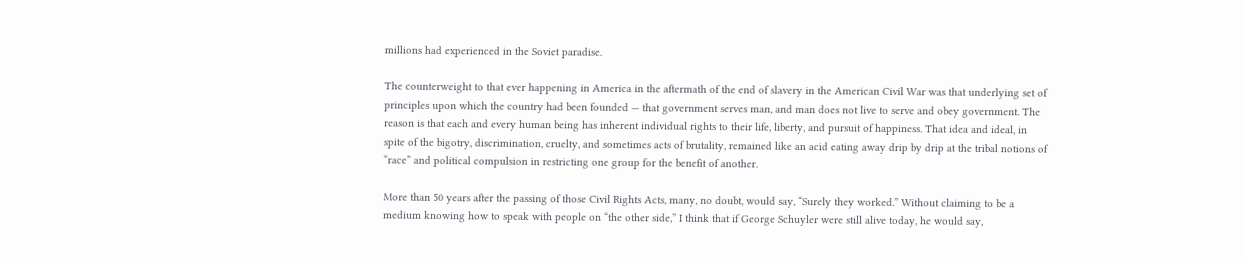millions had experienced in the Soviet paradise.

The counterweight to that ever happening in America in the aftermath of the end of slavery in the American Civil War was that underlying set of principles upon which the country had been founded — that government serves man, and man does not live to serve and obey government. The reason is that each and every human being has inherent individual rights to their life, liberty, and pursuit of happiness. That idea and ideal, in spite of the bigotry, discrimination, cruelty, and sometimes acts of brutality, remained like an acid eating away drip by drip at the tribal notions of “race” and political compulsion in restricting one group for the benefit of another.

More than 50 years after the passing of those Civil Rights Acts, many, no doubt, would say, “Surely they worked.” Without claiming to be a medium knowing how to speak with people on “the other side,” I think that if George Schuyler were still alive today, he would say,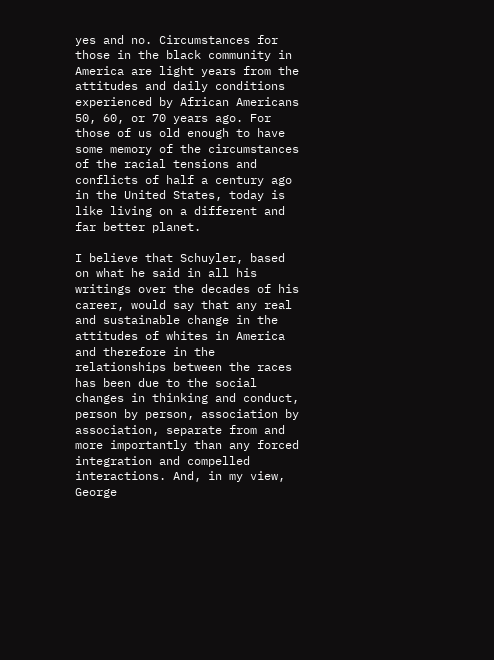yes and no. Circumstances for those in the black community in America are light years from the attitudes and daily conditions experienced by African Americans 50, 60, or 70 years ago. For those of us old enough to have some memory of the circumstances of the racial tensions and conflicts of half a century ago in the United States, today is like living on a different and far better planet.

I believe that Schuyler, based on what he said in all his writings over the decades of his career, would say that any real and sustainable change in the attitudes of whites in America and therefore in the relationships between the races has been due to the social changes in thinking and conduct, person by person, association by association, separate from and more importantly than any forced integration and compelled interactions. And, in my view, George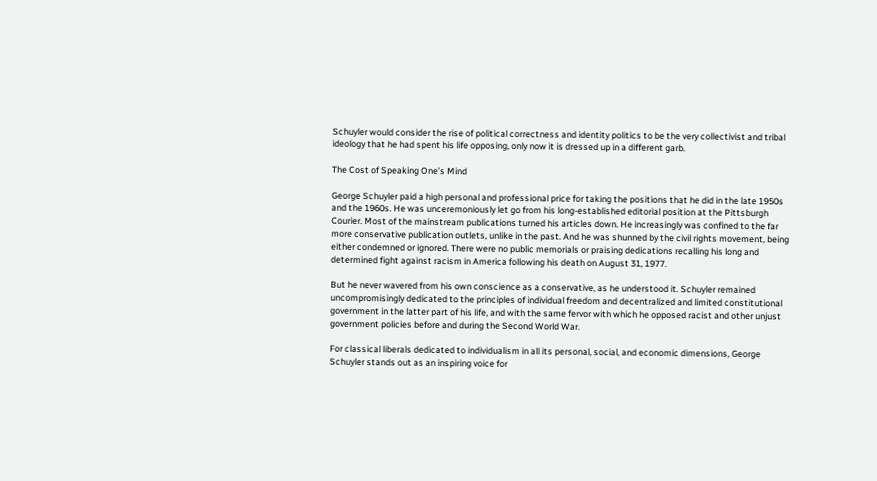Schuyler would consider the rise of political correctness and identity politics to be the very collectivist and tribal ideology that he had spent his life opposing, only now it is dressed up in a different garb.

The Cost of Speaking One’s Mind

George Schuyler paid a high personal and professional price for taking the positions that he did in the late 1950s and the 1960s. He was unceremoniously let go from his long-established editorial position at the Pittsburgh Courier. Most of the mainstream publications turned his articles down. He increasingly was confined to the far more conservative publication outlets, unlike in the past. And he was shunned by the civil rights movement, being either condemned or ignored. There were no public memorials or praising dedications recalling his long and determined fight against racism in America following his death on August 31, 1977.

But he never wavered from his own conscience as a conservative, as he understood it. Schuyler remained uncompromisingly dedicated to the principles of individual freedom and decentralized and limited constitutional government in the latter part of his life, and with the same fervor with which he opposed racist and other unjust government policies before and during the Second World War.

For classical liberals dedicated to individualism in all its personal, social, and economic dimensions, George Schuyler stands out as an inspiring voice for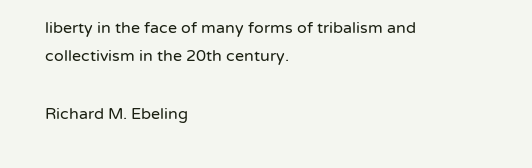liberty in the face of many forms of tribalism and collectivism in the 20th century.

Richard M. Ebeling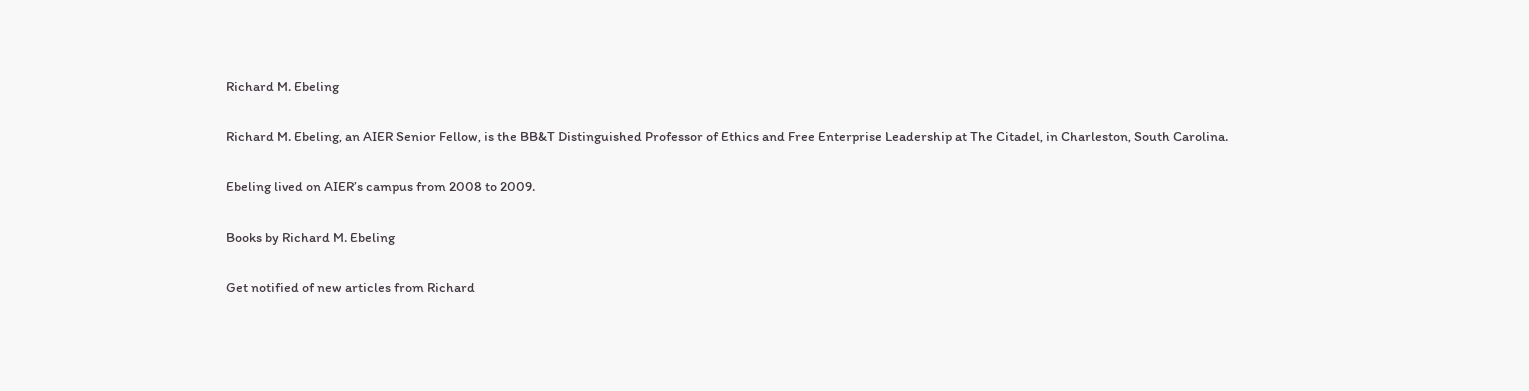Richard M. Ebeling

Richard M. Ebeling, an AIER Senior Fellow, is the BB&T Distinguished Professor of Ethics and Free Enterprise Leadership at The Citadel, in Charleston, South Carolina.

Ebeling lived on AIER’s campus from 2008 to 2009.

Books by Richard M. Ebeling

Get notified of new articles from Richard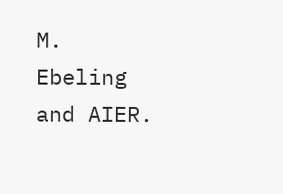M. Ebeling and AIER.